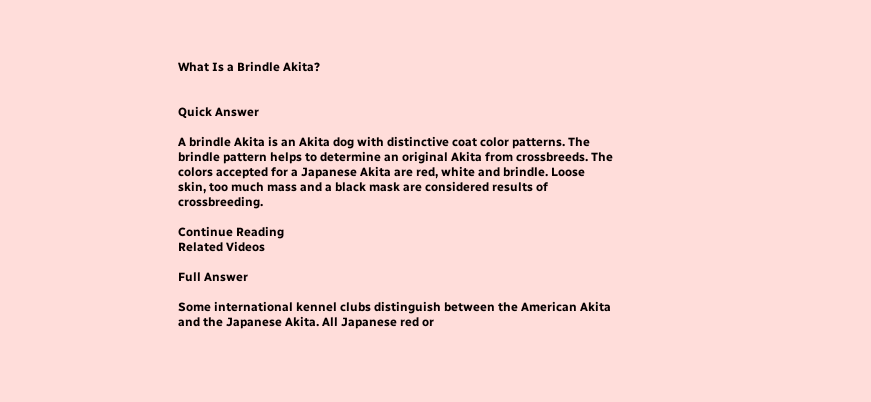What Is a Brindle Akita?


Quick Answer

A brindle Akita is an Akita dog with distinctive coat color patterns. The brindle pattern helps to determine an original Akita from crossbreeds. The colors accepted for a Japanese Akita are red, white and brindle. Loose skin, too much mass and a black mask are considered results of crossbreeding.

Continue Reading
Related Videos

Full Answer

Some international kennel clubs distinguish between the American Akita and the Japanese Akita. All Japanese red or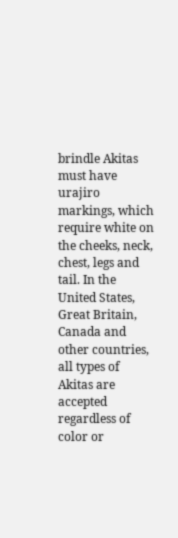brindle Akitas must have urajiro markings, which require white on the cheeks, neck, chest, legs and tail. In the United States, Great Britain, Canada and other countries, all types of Akitas are accepted regardless of color or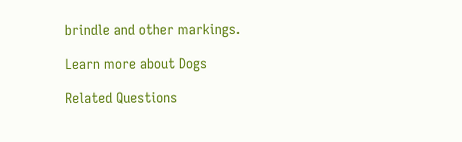brindle and other markings.

Learn more about Dogs

Related Questions